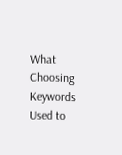What Choosing Keywords Used to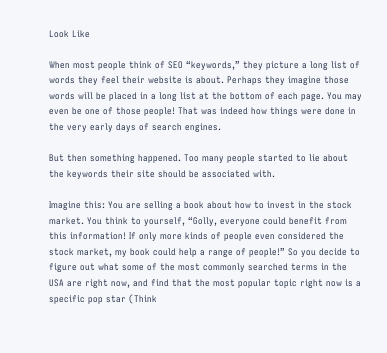Look Like

When most people think of SEO “keywords,” they picture a long list of words they feel their website is about. Perhaps they imagine those words will be placed in a long list at the bottom of each page. You may even be one of those people! That was indeed how things were done in the very early days of search engines.

But then something happened. Too many people started to lie about the keywords their site should be associated with.

Imagine this: You are selling a book about how to invest in the stock market. You think to yourself, “Golly, everyone could benefit from this information! If only more kinds of people even considered the stock market, my book could help a range of people!” So you decide to figure out what some of the most commonly searched terms in the USA are right now, and find that the most popular topic right now is a specific pop star (Think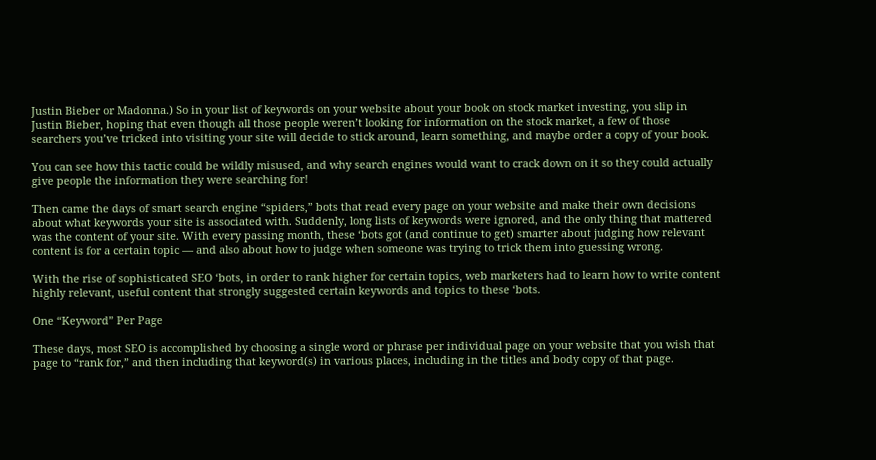Justin Bieber or Madonna.) So in your list of keywords on your website about your book on stock market investing, you slip in Justin Bieber, hoping that even though all those people weren’t looking for information on the stock market, a few of those searchers you’ve tricked into visiting your site will decide to stick around, learn something, and maybe order a copy of your book.

You can see how this tactic could be wildly misused, and why search engines would want to crack down on it so they could actually give people the information they were searching for!

Then came the days of smart search engine “spiders,” bots that read every page on your website and make their own decisions about what keywords your site is associated with. Suddenly, long lists of keywords were ignored, and the only thing that mattered was the content of your site. With every passing month, these ‘bots got (and continue to get) smarter about judging how relevant content is for a certain topic — and also about how to judge when someone was trying to trick them into guessing wrong.

With the rise of sophisticated SEO ‘bots, in order to rank higher for certain topics, web marketers had to learn how to write content highly relevant, useful content that strongly suggested certain keywords and topics to these ‘bots.

One “Keyword” Per Page

These days, most SEO is accomplished by choosing a single word or phrase per individual page on your website that you wish that page to “rank for,” and then including that keyword(s) in various places, including in the titles and body copy of that page.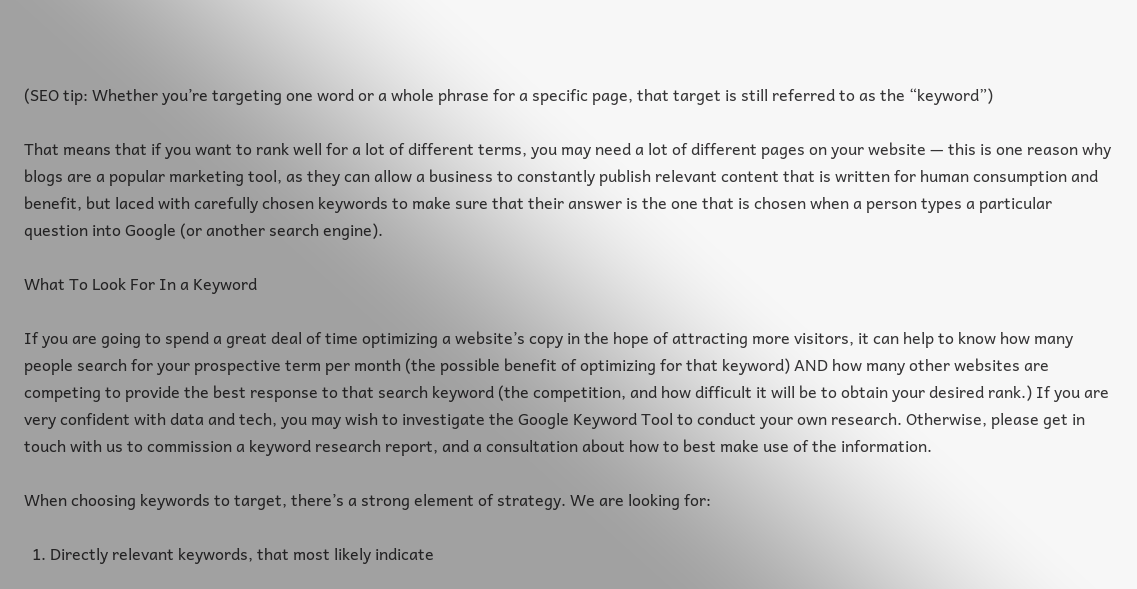(SEO tip: Whether you’re targeting one word or a whole phrase for a specific page, that target is still referred to as the “keyword”)

That means that if you want to rank well for a lot of different terms, you may need a lot of different pages on your website — this is one reason why blogs are a popular marketing tool, as they can allow a business to constantly publish relevant content that is written for human consumption and benefit, but laced with carefully chosen keywords to make sure that their answer is the one that is chosen when a person types a particular question into Google (or another search engine).

What To Look For In a Keyword

If you are going to spend a great deal of time optimizing a website’s copy in the hope of attracting more visitors, it can help to know how many people search for your prospective term per month (the possible benefit of optimizing for that keyword) AND how many other websites are competing to provide the best response to that search keyword (the competition, and how difficult it will be to obtain your desired rank.) If you are very confident with data and tech, you may wish to investigate the Google Keyword Tool to conduct your own research. Otherwise, please get in touch with us to commission a keyword research report, and a consultation about how to best make use of the information.

When choosing keywords to target, there’s a strong element of strategy. We are looking for:

  1. Directly relevant keywords, that most likely indicate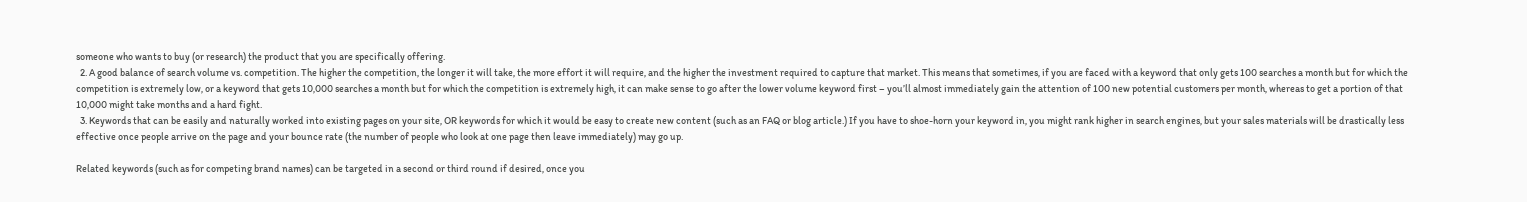someone who wants to buy (or research) the product that you are specifically offering.
  2. A good balance of search volume vs. competition. The higher the competition, the longer it will take, the more effort it will require, and the higher the investment required to capture that market. This means that sometimes, if you are faced with a keyword that only gets 100 searches a month but for which the competition is extremely low, or a keyword that gets 10,000 searches a month but for which the competition is extremely high, it can make sense to go after the lower volume keyword first – you’ll almost immediately gain the attention of 100 new potential customers per month, whereas to get a portion of that 10,000 might take months and a hard fight.
  3. Keywords that can be easily and naturally worked into existing pages on your site, OR keywords for which it would be easy to create new content (such as an FAQ or blog article.) If you have to shoe-horn your keyword in, you might rank higher in search engines, but your sales materials will be drastically less effective once people arrive on the page and your bounce rate (the number of people who look at one page then leave immediately) may go up.

Related keywords (such as for competing brand names) can be targeted in a second or third round if desired, once you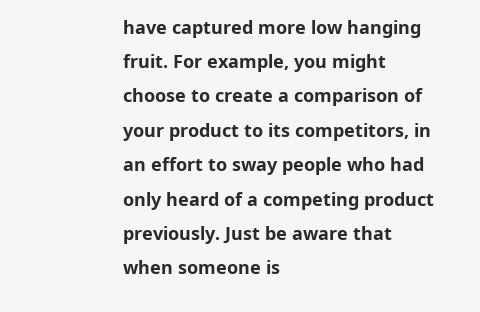have captured more low hanging fruit. For example, you might choose to create a comparison of your product to its competitors, in an effort to sway people who had only heard of a competing product previously. Just be aware that when someone is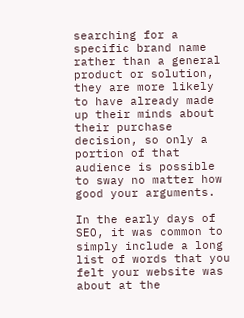searching for a specific brand name rather than a general product or solution, they are more likely to have already made up their minds about their purchase decision, so only a portion of that audience is possible to sway no matter how good your arguments.

In the early days of SEO, it was common to simply include a long list of words that you felt your website was about at the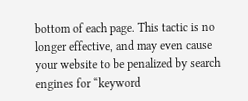bottom of each page. This tactic is no longer effective, and may even cause your website to be penalized by search engines for “keyword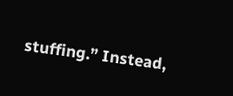stuffing.” Instead,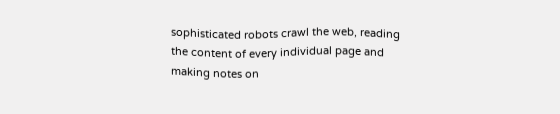sophisticated robots crawl the web, reading the content of every individual page and making notes on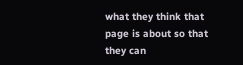what they think that page is about so that they can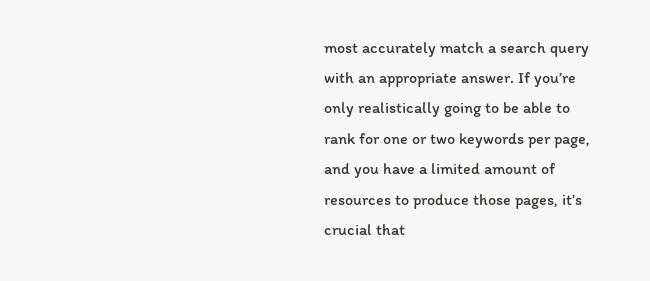most accurately match a search query with an appropriate answer. If you’re only realistically going to be able to rank for one or two keywords per page, and you have a limited amount of resources to produce those pages, it’s crucial that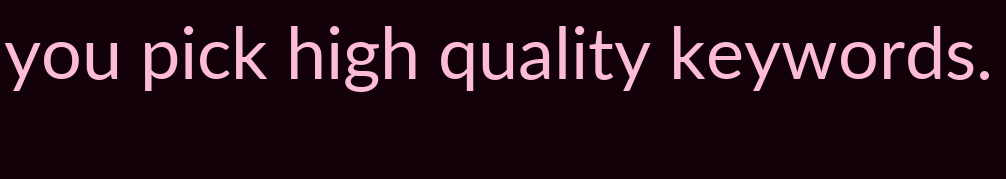you pick high quality keywords.